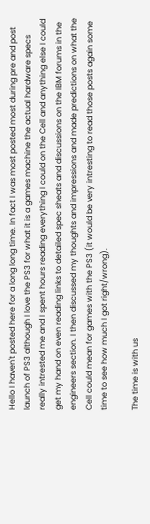Hello I haven't posted here for a long long time. In fact I was most posted most during pre and post launch of PS3 although I love the PS3 for what it is a games machine the actual hardware specs really intrested me and I spent hours reading everything I could on the Cell and anything else I could get my hand on even reading links to detailed spec sheats and discussions on the IBM forums in the engineers section. I then discussed my thoughts and impressions and made predictions on what the Cell could mean for games with the PS3 (it would be very intresting to read those posts again some time to see how much I got right/wrong).

The time is with us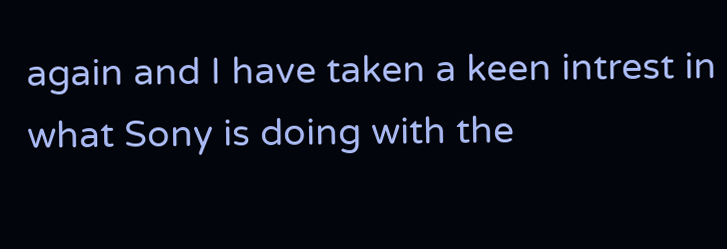again and I have taken a keen intrest in what Sony is doing with the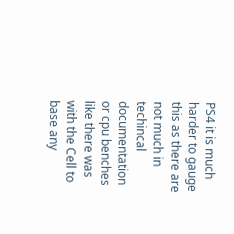PS4 it is much harder to gauge this as there are not much in techincal documentation or cpu benches like there was with the Cell to base any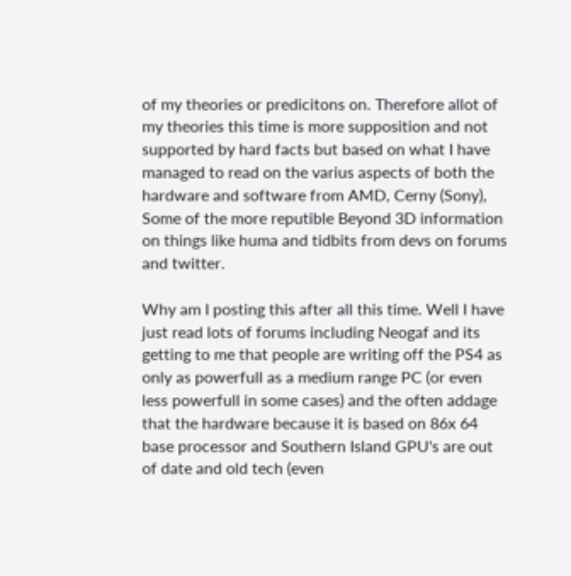of my theories or predicitons on. Therefore allot of my theories this time is more supposition and not supported by hard facts but based on what I have managed to read on the varius aspects of both the hardware and software from AMD, Cerny (Sony), Some of the more reputible Beyond 3D information on things like huma and tidbits from devs on forums and twitter.

Why am I posting this after all this time. Well I have just read lots of forums including Neogaf and its getting to me that people are writing off the PS4 as only as powerfull as a medium range PC (or even less powerfull in some cases) and the often addage that the hardware because it is based on 86x 64 base processor and Southern Island GPU's are out of date and old tech (even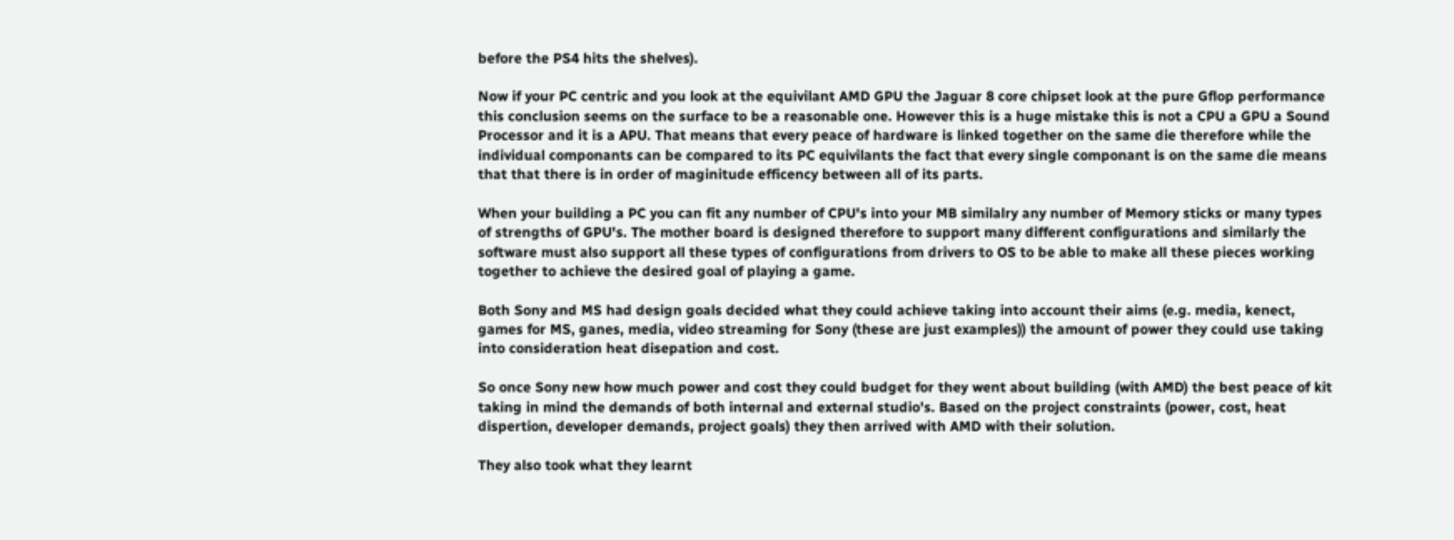before the PS4 hits the shelves).

Now if your PC centric and you look at the equivilant AMD GPU the Jaguar 8 core chipset look at the pure Gflop performance this conclusion seems on the surface to be a reasonable one. However this is a huge mistake this is not a CPU a GPU a Sound Processor and it is a APU. That means that every peace of hardware is linked together on the same die therefore while the individual componants can be compared to its PC equivilants the fact that every single componant is on the same die means that that there is in order of maginitude efficency between all of its parts.

When your building a PC you can fit any number of CPU's into your MB similalry any number of Memory sticks or many types of strengths of GPU's. The mother board is designed therefore to support many different configurations and similarly the software must also support all these types of configurations from drivers to OS to be able to make all these pieces working together to achieve the desired goal of playing a game.

Both Sony and MS had design goals decided what they could achieve taking into account their aims (e.g. media, kenect, games for MS, ganes, media, video streaming for Sony (these are just examples)) the amount of power they could use taking into consideration heat disepation and cost.

So once Sony new how much power and cost they could budget for they went about building (with AMD) the best peace of kit taking in mind the demands of both internal and external studio's. Based on the project constraints (power, cost, heat dispertion, developer demands, project goals) they then arrived with AMD with their solution.

They also took what they learnt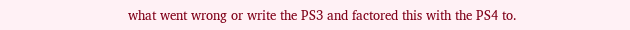what went wrong or write the PS3 and factored this with the PS4 to.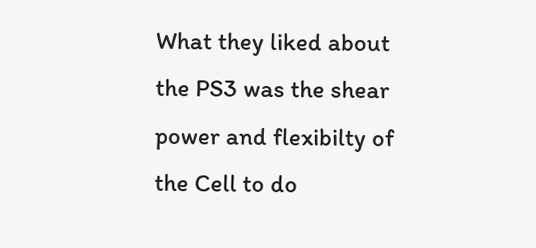What they liked about the PS3 was the shear power and flexibilty of the Cell to do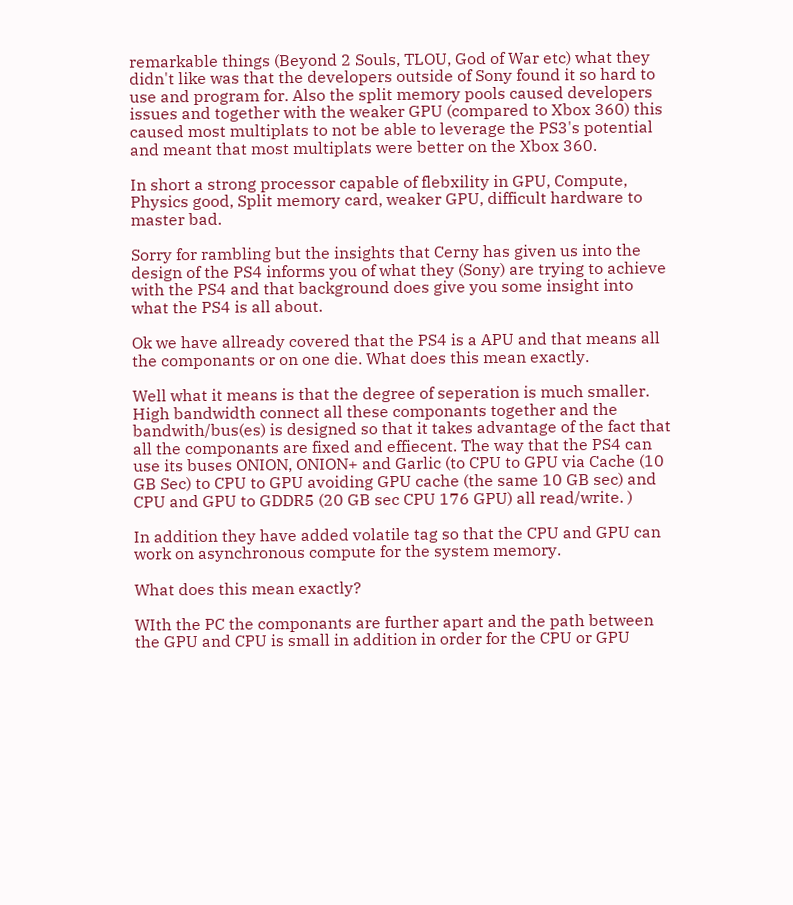remarkable things (Beyond 2 Souls, TLOU, God of War etc) what they didn't like was that the developers outside of Sony found it so hard to use and program for. Also the split memory pools caused developers issues and together with the weaker GPU (compared to Xbox 360) this caused most multiplats to not be able to leverage the PS3's potential and meant that most multiplats were better on the Xbox 360.

In short a strong processor capable of flebxility in GPU, Compute, Physics good, Split memory card, weaker GPU, difficult hardware to master bad.

Sorry for rambling but the insights that Cerny has given us into the design of the PS4 informs you of what they (Sony) are trying to achieve with the PS4 and that background does give you some insight into what the PS4 is all about.

Ok we have allready covered that the PS4 is a APU and that means all the componants or on one die. What does this mean exactly.

Well what it means is that the degree of seperation is much smaller. High bandwidth connect all these componants together and the bandwith/bus(es) is designed so that it takes advantage of the fact that all the componants are fixed and effiecent. The way that the PS4 can use its buses ONION, ONION+ and Garlic (to CPU to GPU via Cache (10 GB Sec) to CPU to GPU avoiding GPU cache (the same 10 GB sec) and CPU and GPU to GDDR5 (20 GB sec CPU 176 GPU) all read/write. )

In addition they have added volatile tag so that the CPU and GPU can work on asynchronous compute for the system memory.

What does this mean exactly?

WIth the PC the componants are further apart and the path between the GPU and CPU is small in addition in order for the CPU or GPU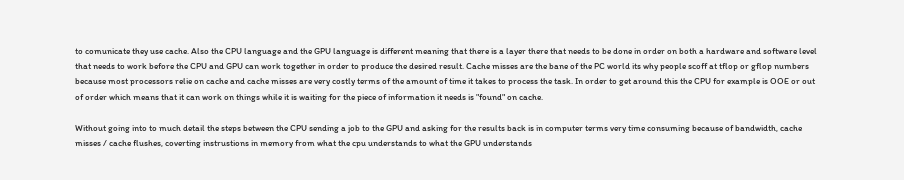to comunicate they use cache. Also the CPU language and the GPU language is different meaning that there is a layer there that needs to be done in order on both a hardware and software level that needs to work before the CPU and GPU can work together in order to produce the desired result. Cache misses are the bane of the PC world its why people scoff at tflop or gflop numbers because most processors relie on cache and cache misses are very costly terms of the amount of time it takes to process the task. In order to get around this the CPU for example is OOE or out of order which means that it can work on things while it is waiting for the piece of information it needs is "found" on cache.

Without going into to much detail the steps between the CPU sending a job to the GPU and asking for the results back is in computer terms very time consuming because of bandwidth, cache misses / cache flushes, coverting instrustions in memory from what the cpu understands to what the GPU understands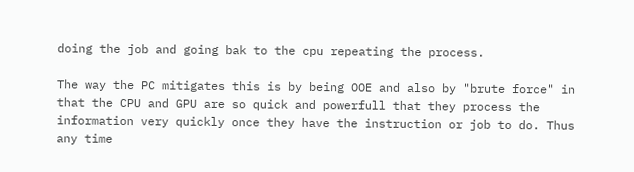doing the job and going bak to the cpu repeating the process.

The way the PC mitigates this is by being OOE and also by "brute force" in that the CPU and GPU are so quick and powerfull that they process the information very quickly once they have the instruction or job to do. Thus any time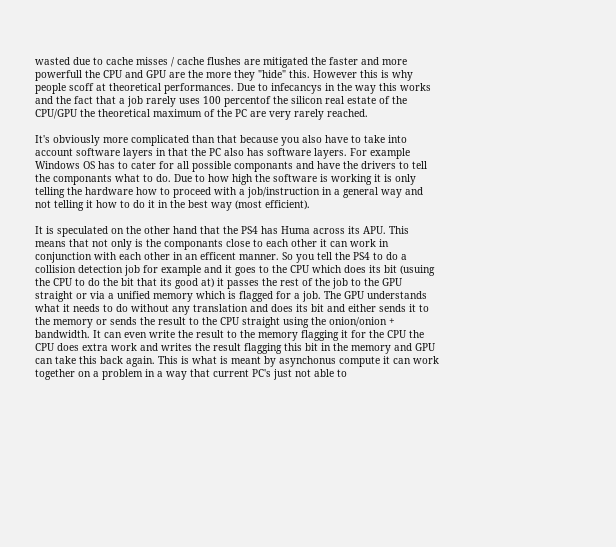wasted due to cache misses / cache flushes are mitigated the faster and more powerfull the CPU and GPU are the more they "hide" this. However this is why people scoff at theoretical performances. Due to infecancys in the way this works and the fact that a job rarely uses 100 percentof the silicon real estate of the CPU/GPU the theoretical maximum of the PC are very rarely reached.

It's obviously more complicated than that because you also have to take into account software layers in that the PC also has software layers. For example Windows OS has to cater for all possible componants and have the drivers to tell the componants what to do. Due to how high the software is working it is only telling the hardware how to proceed with a job/instruction in a general way and not telling it how to do it in the best way (most efficient).

It is speculated on the other hand that the PS4 has Huma across its APU. This means that not only is the componants close to each other it can work in conjunction with each other in an efficent manner. So you tell the PS4 to do a collision detection job for example and it goes to the CPU which does its bit (usuing the CPU to do the bit that its good at) it passes the rest of the job to the GPU straight or via a unified memory which is flagged for a job. The GPU understands what it needs to do without any translation and does its bit and either sends it to the memory or sends the result to the CPU straight using the onion/onion + bandwidth. It can even write the result to the memory flagging it for the CPU the CPU does extra work and writes the result flagging this bit in the memory and GPU can take this back again. This is what is meant by asynchonus compute it can work together on a problem in a way that current PC's just not able to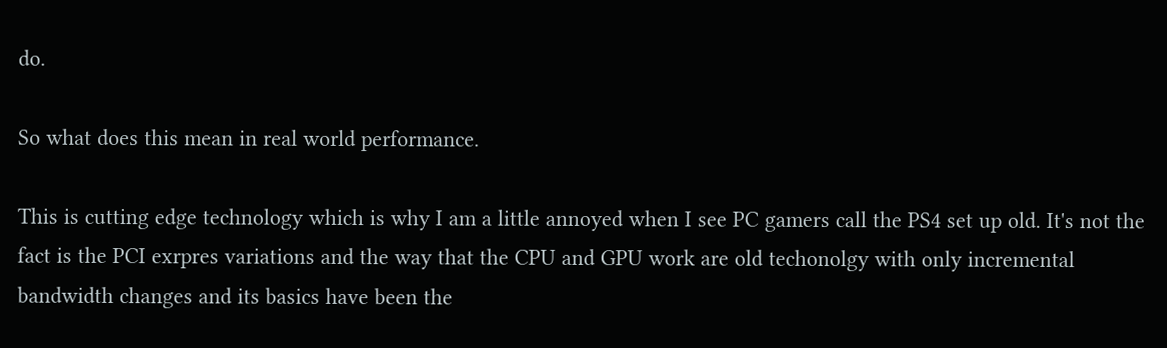do.

So what does this mean in real world performance.

This is cutting edge technology which is why I am a little annoyed when I see PC gamers call the PS4 set up old. It's not the fact is the PCI exrpres variations and the way that the CPU and GPU work are old techonolgy with only incremental bandwidth changes and its basics have been the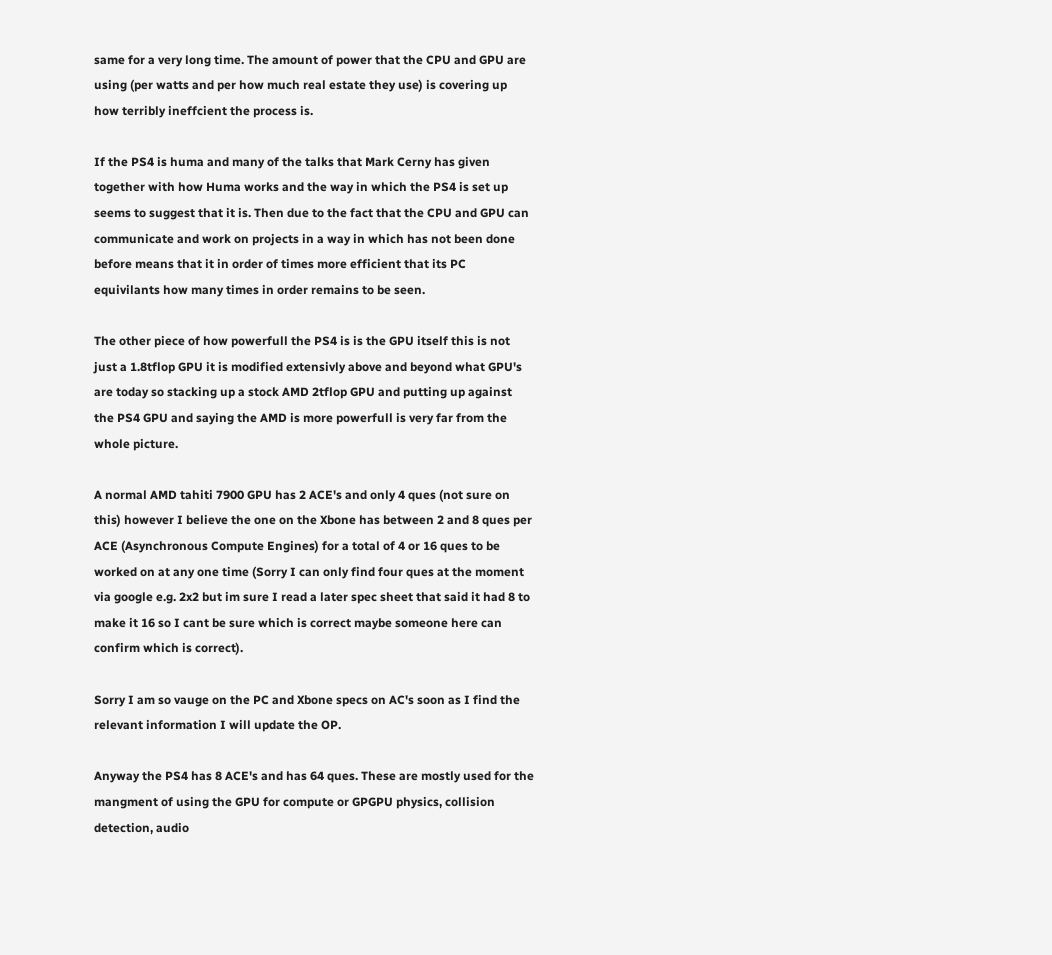same for a very long time. The amount of power that the CPU and GPU are using (per watts and per how much real estate they use) is covering up how terribly ineffcient the process is.

If the PS4 is huma and many of the talks that Mark Cerny has given together with how Huma works and the way in which the PS4 is set up seems to suggest that it is. Then due to the fact that the CPU and GPU can communicate and work on projects in a way in which has not been done before means that it in order of times more efficient that its PC equivilants how many times in order remains to be seen.

The other piece of how powerfull the PS4 is is the GPU itself this is not just a 1.8tflop GPU it is modified extensivly above and beyond what GPU's are today so stacking up a stock AMD 2tflop GPU and putting up against the PS4 GPU and saying the AMD is more powerfull is very far from the whole picture.

A normal AMD tahiti 7900 GPU has 2 ACE's and only 4 ques (not sure on this) however I believe the one on the Xbone has between 2 and 8 ques per ACE (Asynchronous Compute Engines) for a total of 4 or 16 ques to be worked on at any one time (Sorry I can only find four ques at the moment via google e.g. 2x2 but im sure I read a later spec sheet that said it had 8 to make it 16 so I cant be sure which is correct maybe someone here can confirm which is correct).

Sorry I am so vauge on the PC and Xbone specs on AC's soon as I find the relevant information I will update the OP.

Anyway the PS4 has 8 ACE's and has 64 ques. These are mostly used for the mangment of using the GPU for compute or GPGPU physics, collision detection, audio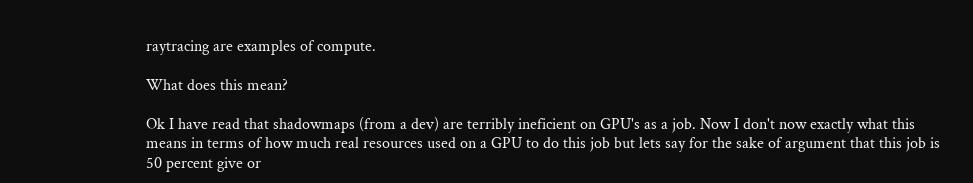raytracing are examples of compute.

What does this mean?

Ok I have read that shadowmaps (from a dev) are terribly ineficient on GPU's as a job. Now I don't now exactly what this means in terms of how much real resources used on a GPU to do this job but lets say for the sake of argument that this job is 50 percent give or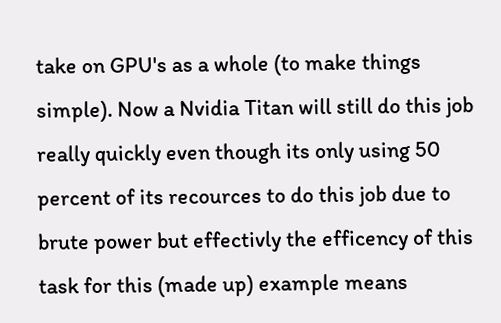take on GPU's as a whole (to make things simple). Now a Nvidia Titan will still do this job really quickly even though its only using 50 percent of its recources to do this job due to brute power but effectivly the efficency of this task for this (made up) example means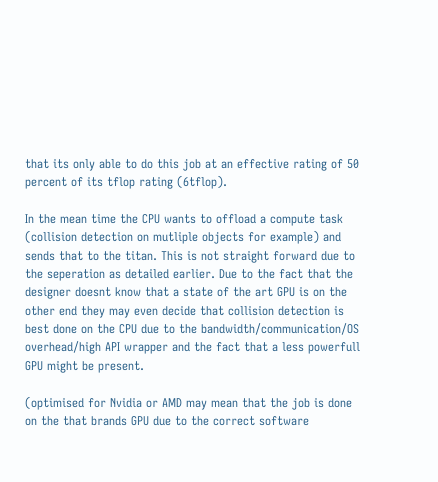that its only able to do this job at an effective rating of 50 percent of its tflop rating (6tflop).

In the mean time the CPU wants to offload a compute task (collision detection on mutliple objects for example) and sends that to the titan. This is not straight forward due to the seperation as detailed earlier. Due to the fact that the designer doesnt know that a state of the art GPU is on the other end they may even decide that collision detection is best done on the CPU due to the bandwidth/communication/OS overhead/high API wrapper and the fact that a less powerfull GPU might be present.

(optimised for Nvidia or AMD may mean that the job is done on the that brands GPU due to the correct software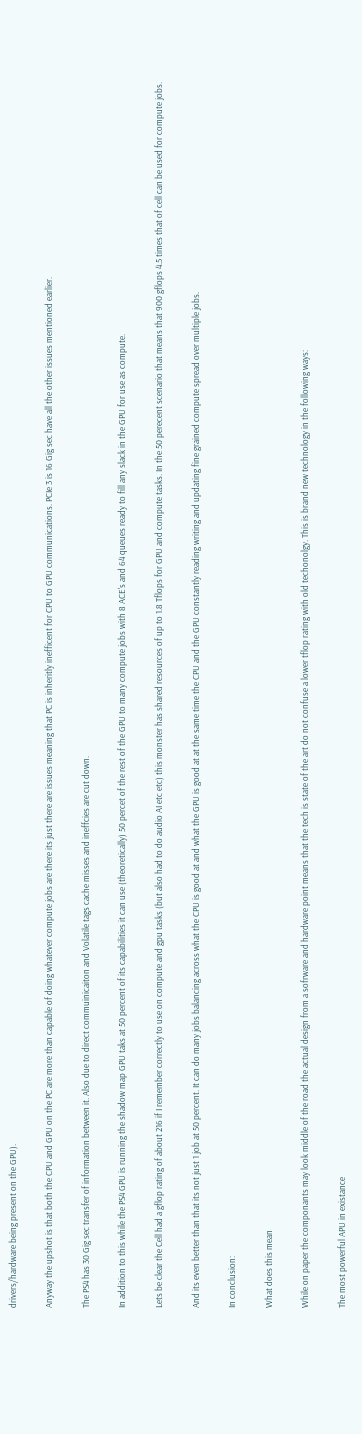drivers/hardware being present on the GPU).

Anyway the upshot is that both the CPU and GPU on the PC are more than capable of doing whatever compute jobs are there its just there are issues meaning that PC is inheritly inefficent for CPU to GPU communications. PCIe 3 is 16 Gig sec have all the other issues mentioned earlier.

The PS4 has 30 Gig sec transfer of information between it. Also due to direct commuinicaiton and Volatile tags cache misses and ineffcies are cut down.

In addition to this while the PS4 GPU is running the shadow map GPU taks at 50 percent of its capabilities it can use (theoretically) 50 percet of the rest of the GPU to many compute jobs with 8 ACE's and 64 queues ready to fill any slack in the GPU for use as compute.

Lets be clear the Cell had a gflop rating of about 216 if I remember correctly to use on compute and gpu tasks (but also had to do audio AI etc etc) this monster has shared resources of up to 1.8 Tflops for GPU and compute tasks. In the 50 perecent scenario that means that 900 gflops 4.5 times that of cell can be used for compute jobs.

And its even better than that its not just 1 job at 50 percent. It can do many jobs balancing across what the CPU is good at and what the GPU is good at at the same time the CPU and the GPU constantly reading writing and updating fine grained compute spread over multiple jobs.

In conclusion:

What does this mean

While on paper the componants may look middle of the road the actual design from a sofrware and hardware point means that the tech is state of the art do not confuse a lower tflop rating with old techonolgy. This is brand new technology in the following ways:

The most powerful APU in existance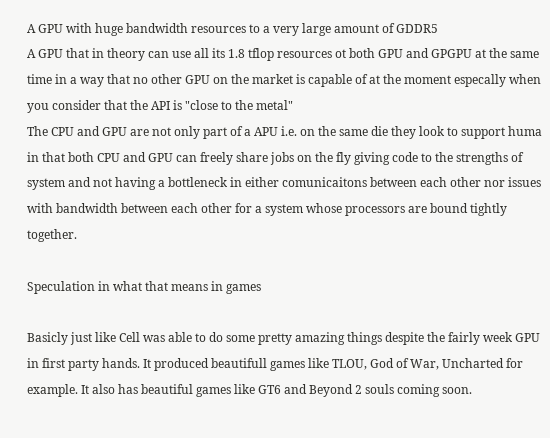A GPU with huge bandwidth resources to a very large amount of GDDR5
A GPU that in theory can use all its 1.8 tflop resources ot both GPU and GPGPU at the same time in a way that no other GPU on the market is capable of at the moment especally when you consider that the API is "close to the metal"
The CPU and GPU are not only part of a APU i.e. on the same die they look to support huma in that both CPU and GPU can freely share jobs on the fly giving code to the strengths of system and not having a bottleneck in either comunicaitons between each other nor issues with bandwidth between each other for a system whose processors are bound tightly together.

Speculation in what that means in games

Basicly just like Cell was able to do some pretty amazing things despite the fairly week GPU in first party hands. It produced beautifull games like TLOU, God of War, Uncharted for example. It also has beautiful games like GT6 and Beyond 2 souls coming soon.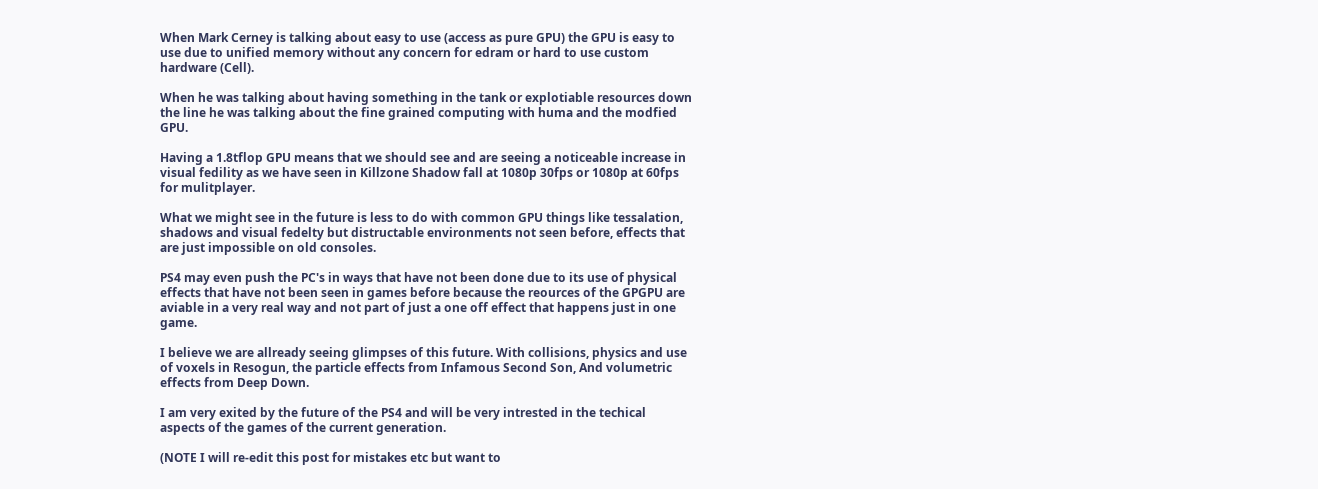When Mark Cerney is talking about easy to use (access as pure GPU) the GPU is easy to use due to unified memory without any concern for edram or hard to use custom hardware (Cell).

When he was talking about having something in the tank or explotiable resources down the line he was talking about the fine grained computing with huma and the modfied GPU.

Having a 1.8tflop GPU means that we should see and are seeing a noticeable increase in visual fedility as we have seen in Killzone Shadow fall at 1080p 30fps or 1080p at 60fps for mulitplayer.

What we might see in the future is less to do with common GPU things like tessalation, shadows and visual fedelty but distructable environments not seen before, effects that are just impossible on old consoles.

PS4 may even push the PC's in ways that have not been done due to its use of physical effects that have not been seen in games before because the reources of the GPGPU are aviable in a very real way and not part of just a one off effect that happens just in one game.

I believe we are allready seeing glimpses of this future. With collisions, physics and use of voxels in Resogun, the particle effects from Infamous Second Son, And volumetric effects from Deep Down.

I am very exited by the future of the PS4 and will be very intrested in the techical aspects of the games of the current generation.

(NOTE I will re-edit this post for mistakes etc but want to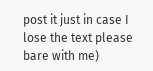post it just in case I lose the text please bare with me)